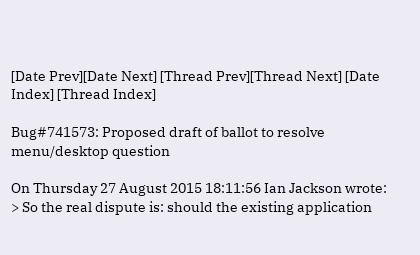[Date Prev][Date Next] [Thread Prev][Thread Next] [Date Index] [Thread Index]

Bug#741573: Proposed draft of ballot to resolve menu/desktop question

On Thursday 27 August 2015 18:11:56 Ian Jackson wrote:
> So the real dispute is: should the existing application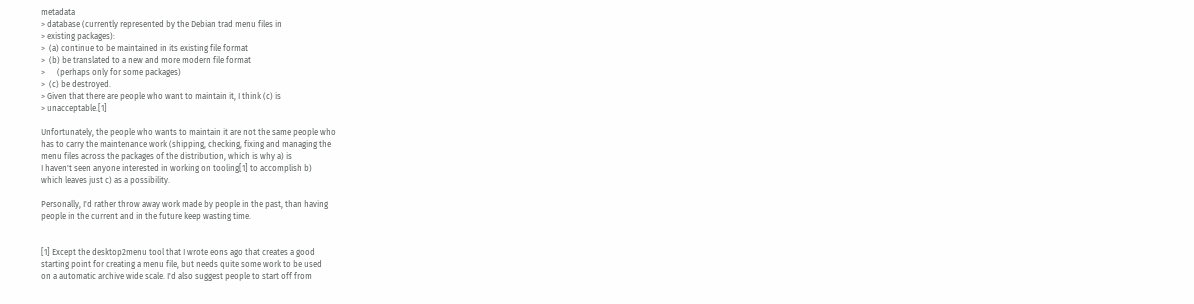metadata
> database (currently represented by the Debian trad menu files in
> existing packages):
>  (a) continue to be maintained in its existing file format
>  (b) be translated to a new and more modern file format
>      (perhaps only for some packages)
>  (c) be destroyed.
> Given that there are people who want to maintain it, I think (c) is
> unacceptable.[1]

Unfortunately, the people who wants to maintain it are not the same people who
has to carry the maintenance work (shipping, checking, fixing and managing the
menu files across the packages of the distribution, which is why a) is
I haven't seen anyone interested in working on tooling[1] to accomplish b)
which leaves just c) as a possibility.

Personally, I'd rather throw away work made by people in the past, than having
people in the current and in the future keep wasting time.


[1] Except the desktop2menu tool that I wrote eons ago that creates a good
starting point for creating a menu file, but needs quite some work to be used
on a automatic archive wide scale. I'd also suggest people to start off from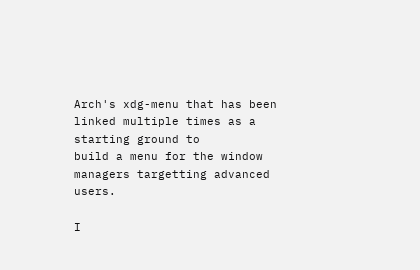Arch's xdg-menu that has been linked multiple times as a starting ground to
build a menu for the window managers targetting advanced users.

I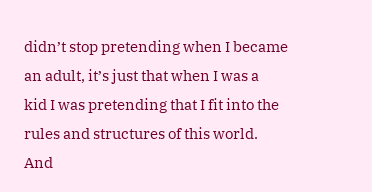didn’t stop pretending when I became an adult, it’s just that when I was a
kid I was pretending that I fit into the rules and structures of this world.
And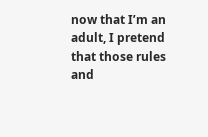now that I’m an adult, I pretend that those rules and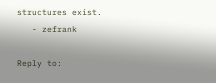structures exist.
   - zefrank

Reply to: